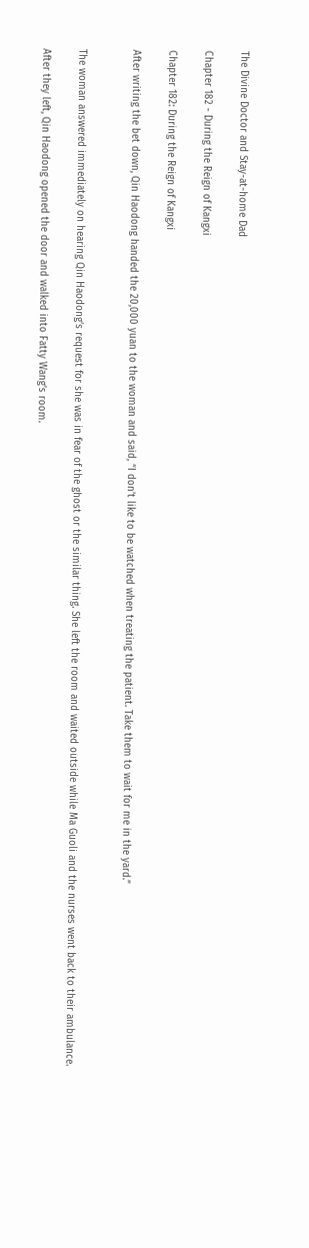The Divine Doctor and Stay-at-home Dad

Chapter 182 - During the Reign of Kangxi

Chapter 182: During the Reign of Kangxi

After writing the bet down, Qin Haodong handed the 20,000 yuan to the woman and said, “I don’t like to be watched when treating the patient. Take them to wait for me in the yard.”


The woman answered immediately on hearing Qin Haodong’s request for she was in fear of the ghost or the similar thing. She left the room and waited outside while Ma Guoli and the nurses went back to their ambulance.

After they left, Qin Haodong opened the door and walked into Fatty Wang’s room.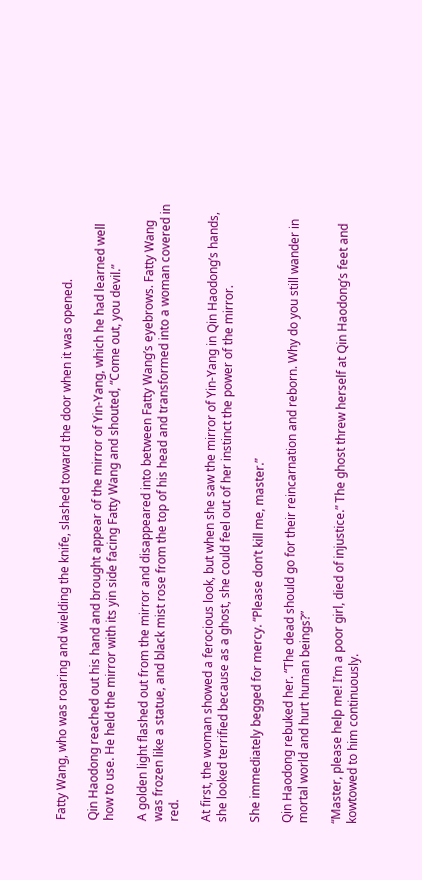Fatty Wang, who was roaring and wielding the knife, slashed toward the door when it was opened.

Qin Haodong reached out his hand and brought appear of the mirror of Yin-Yang, which he had learned well how to use. He held the mirror with its yin side facing Fatty Wang and shouted, “Come out, you devil.”

A golden light flashed out from the mirror and disappeared into between Fatty Wang’s eyebrows. Fatty Wang was frozen like a statue, and black mist rose from the top of his head and transformed into a woman covered in red.

At first, the woman showed a ferocious look, but when she saw the mirror of Yin-Yang in Qin Haodong’s hands, she looked terrified because as a ghost, she could feel out of her instinct the power of the mirror.

She immediately begged for mercy. “Please don’t kill me, master.”

Qin Haodong rebuked her. “The dead should go for their reincarnation and reborn. Why do you still wander in mortal world and hurt human beings?”

“Master, please help me! I’m a poor girl, died of injustice.” The ghost threw herself at Qin Haodong’s feet and kowtowed to him continuously.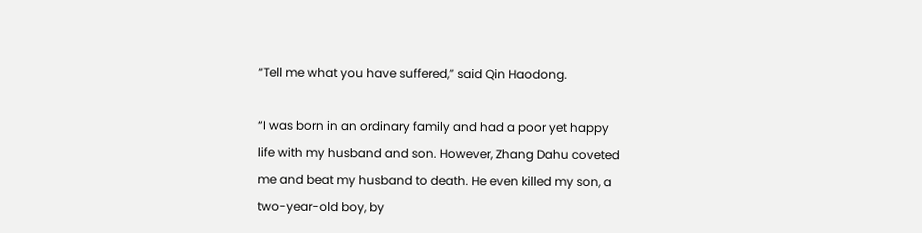“Tell me what you have suffered,” said Qin Haodong.

“I was born in an ordinary family and had a poor yet happy life with my husband and son. However, Zhang Dahu coveted me and beat my husband to death. He even killed my son, a two-year-old boy, by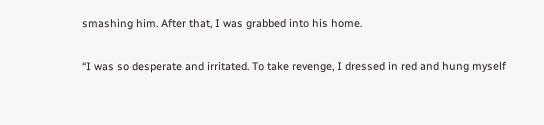smashing him. After that, I was grabbed into his home.

“I was so desperate and irritated. To take revenge, I dressed in red and hung myself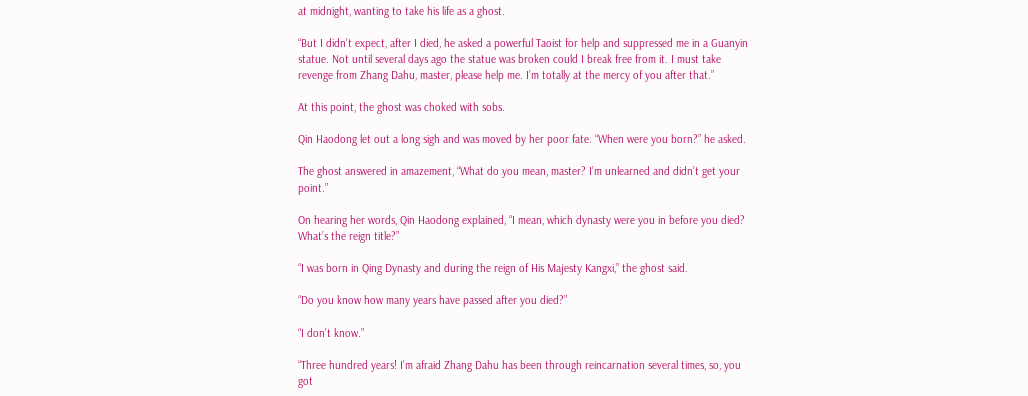at midnight, wanting to take his life as a ghost.

“But I didn’t expect, after I died, he asked a powerful Taoist for help and suppressed me in a Guanyin statue. Not until several days ago the statue was broken could I break free from it. I must take revenge from Zhang Dahu, master, please help me. I’m totally at the mercy of you after that.”

At this point, the ghost was choked with sobs.

Qin Haodong let out a long sigh and was moved by her poor fate. “When were you born?” he asked.

The ghost answered in amazement, “What do you mean, master? I’m unlearned and didn’t get your point.”

On hearing her words, Qin Haodong explained, “I mean, which dynasty were you in before you died? What’s the reign title?”

“I was born in Qing Dynasty and during the reign of His Majesty Kangxi,” the ghost said.

“Do you know how many years have passed after you died?”

“I don’t know.”

“Three hundred years! I’m afraid Zhang Dahu has been through reincarnation several times, so, you got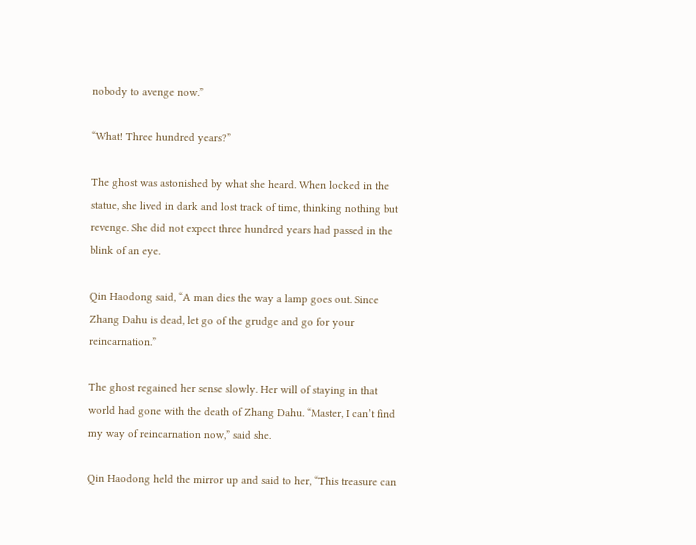nobody to avenge now.”

“What! Three hundred years?”

The ghost was astonished by what she heard. When locked in the statue, she lived in dark and lost track of time, thinking nothing but revenge. She did not expect three hundred years had passed in the blink of an eye.

Qin Haodong said, “A man dies the way a lamp goes out. Since Zhang Dahu is dead, let go of the grudge and go for your reincarnation.”

The ghost regained her sense slowly. Her will of staying in that world had gone with the death of Zhang Dahu. “Master, I can’t find my way of reincarnation now,” said she.

Qin Haodong held the mirror up and said to her, “This treasure can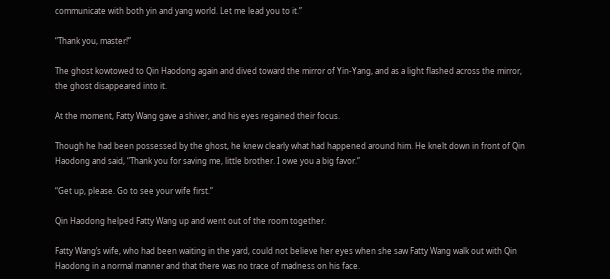communicate with both yin and yang world. Let me lead you to it.”

“Thank you, master!”

The ghost kowtowed to Qin Haodong again and dived toward the mirror of Yin-Yang, and as a light flashed across the mirror, the ghost disappeared into it.

At the moment, Fatty Wang gave a shiver, and his eyes regained their focus.

Though he had been possessed by the ghost, he knew clearly what had happened around him. He knelt down in front of Qin Haodong and said, “Thank you for saving me, little brother. I owe you a big favor.”

“Get up, please. Go to see your wife first.”

Qin Haodong helped Fatty Wang up and went out of the room together.

Fatty Wang’s wife, who had been waiting in the yard, could not believe her eyes when she saw Fatty Wang walk out with Qin Haodong in a normal manner and that there was no trace of madness on his face.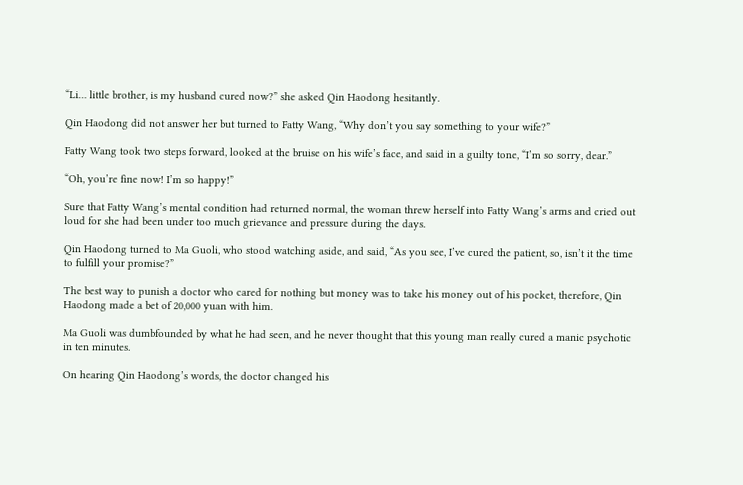“Li… little brother, is my husband cured now?” she asked Qin Haodong hesitantly.

Qin Haodong did not answer her but turned to Fatty Wang, “Why don’t you say something to your wife?”

Fatty Wang took two steps forward, looked at the bruise on his wife’s face, and said in a guilty tone, “I’m so sorry, dear.”

“Oh, you’re fine now! I’m so happy!”

Sure that Fatty Wang’s mental condition had returned normal, the woman threw herself into Fatty Wang’s arms and cried out loud for she had been under too much grievance and pressure during the days.

Qin Haodong turned to Ma Guoli, who stood watching aside, and said, “As you see, I’ve cured the patient, so, isn’t it the time to fulfill your promise?”

The best way to punish a doctor who cared for nothing but money was to take his money out of his pocket, therefore, Qin Haodong made a bet of 20,000 yuan with him.

Ma Guoli was dumbfounded by what he had seen, and he never thought that this young man really cured a manic psychotic in ten minutes.

On hearing Qin Haodong’s words, the doctor changed his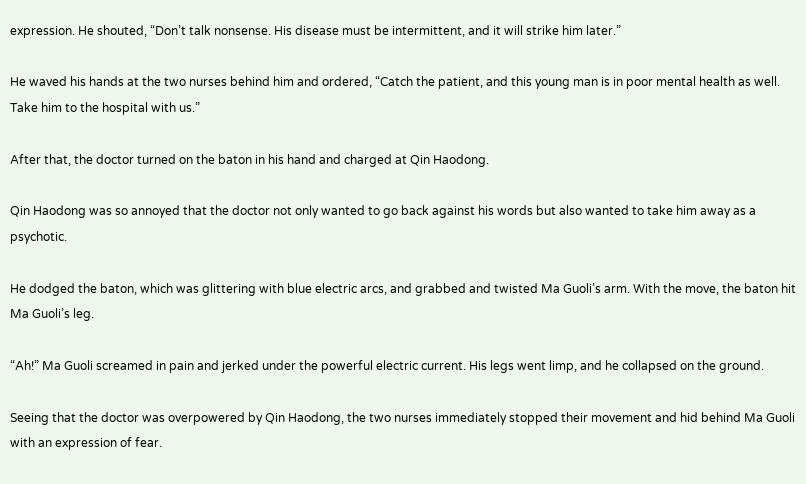expression. He shouted, “Don’t talk nonsense. His disease must be intermittent, and it will strike him later.”

He waved his hands at the two nurses behind him and ordered, “Catch the patient, and this young man is in poor mental health as well. Take him to the hospital with us.”

After that, the doctor turned on the baton in his hand and charged at Qin Haodong.

Qin Haodong was so annoyed that the doctor not only wanted to go back against his words but also wanted to take him away as a psychotic.

He dodged the baton, which was glittering with blue electric arcs, and grabbed and twisted Ma Guoli’s arm. With the move, the baton hit Ma Guoli’s leg.

“Ah!” Ma Guoli screamed in pain and jerked under the powerful electric current. His legs went limp, and he collapsed on the ground.

Seeing that the doctor was overpowered by Qin Haodong, the two nurses immediately stopped their movement and hid behind Ma Guoli with an expression of fear.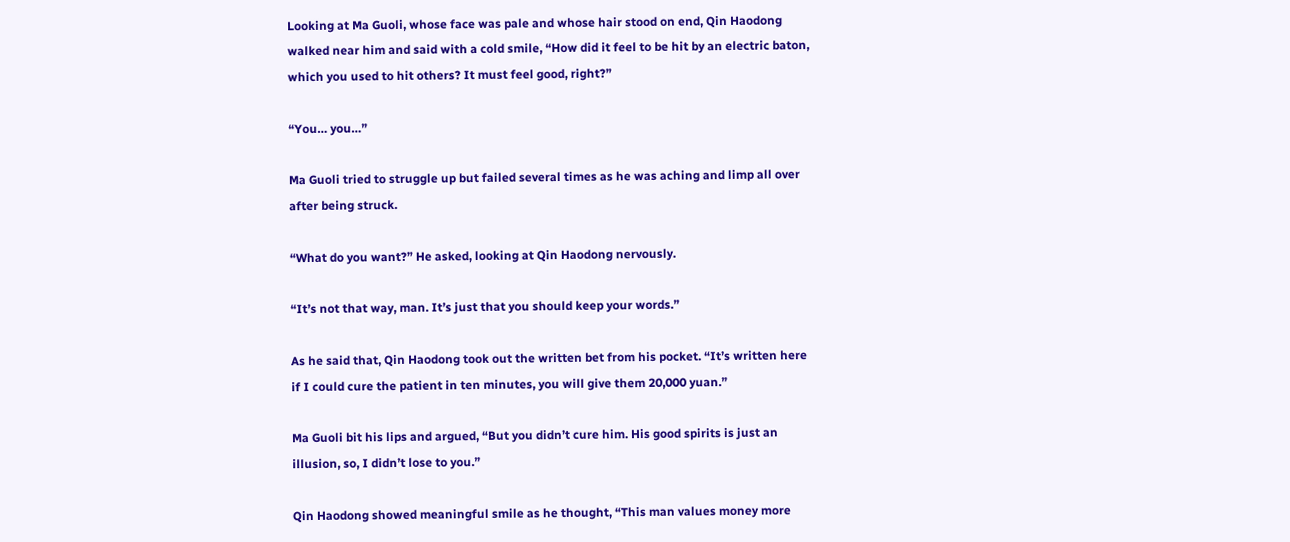Looking at Ma Guoli, whose face was pale and whose hair stood on end, Qin Haodong walked near him and said with a cold smile, “How did it feel to be hit by an electric baton, which you used to hit others? It must feel good, right?”

“You… you…”

Ma Guoli tried to struggle up but failed several times as he was aching and limp all over after being struck.

“What do you want?” He asked, looking at Qin Haodong nervously.

“It’s not that way, man. It’s just that you should keep your words.”

As he said that, Qin Haodong took out the written bet from his pocket. “It’s written here if I could cure the patient in ten minutes, you will give them 20,000 yuan.”

Ma Guoli bit his lips and argued, “But you didn’t cure him. His good spirits is just an illusion, so, I didn’t lose to you.”

Qin Haodong showed meaningful smile as he thought, “This man values money more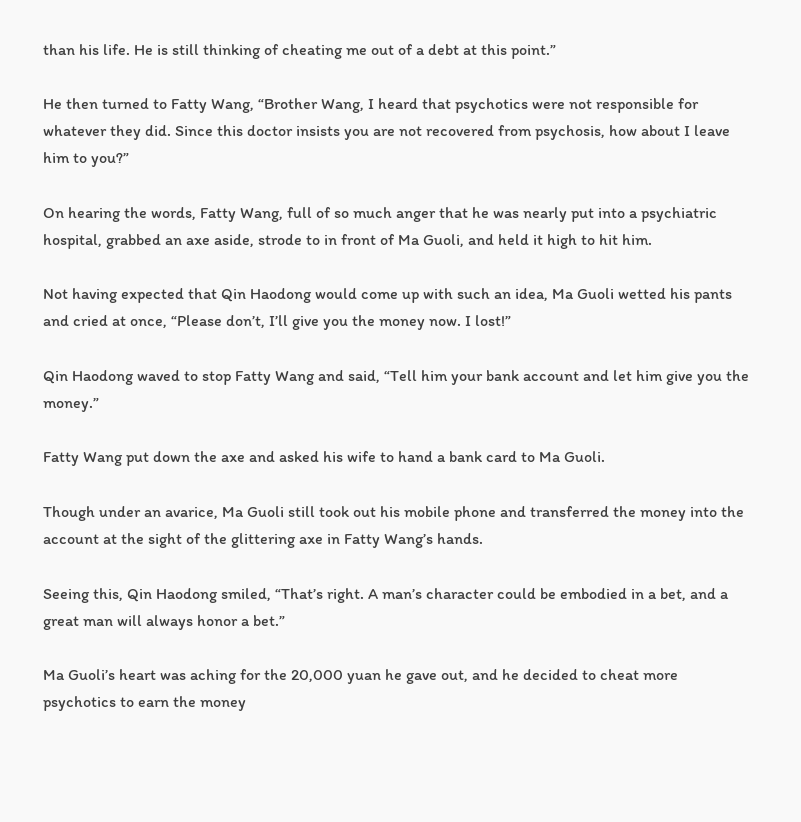than his life. He is still thinking of cheating me out of a debt at this point.”

He then turned to Fatty Wang, “Brother Wang, I heard that psychotics were not responsible for whatever they did. Since this doctor insists you are not recovered from psychosis, how about I leave him to you?”

On hearing the words, Fatty Wang, full of so much anger that he was nearly put into a psychiatric hospital, grabbed an axe aside, strode to in front of Ma Guoli, and held it high to hit him.

Not having expected that Qin Haodong would come up with such an idea, Ma Guoli wetted his pants and cried at once, “Please don’t, I’ll give you the money now. I lost!”

Qin Haodong waved to stop Fatty Wang and said, “Tell him your bank account and let him give you the money.”

Fatty Wang put down the axe and asked his wife to hand a bank card to Ma Guoli.

Though under an avarice, Ma Guoli still took out his mobile phone and transferred the money into the account at the sight of the glittering axe in Fatty Wang’s hands.

Seeing this, Qin Haodong smiled, “That’s right. A man’s character could be embodied in a bet, and a great man will always honor a bet.”

Ma Guoli’s heart was aching for the 20,000 yuan he gave out, and he decided to cheat more psychotics to earn the money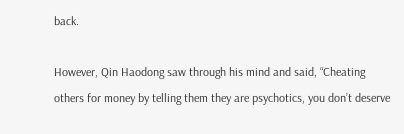back.

However, Qin Haodong saw through his mind and said, “Cheating others for money by telling them they are psychotics, you don’t deserve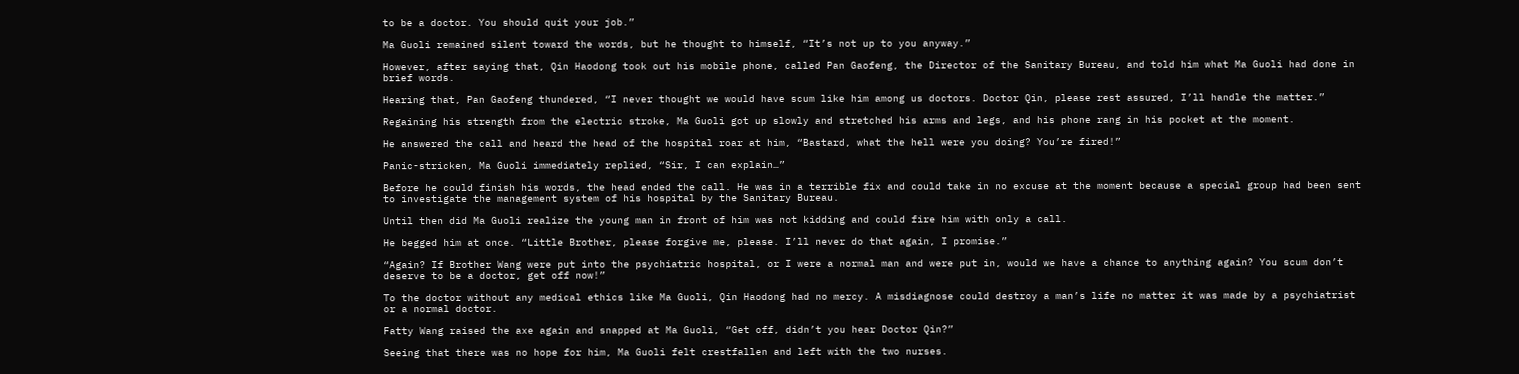to be a doctor. You should quit your job.”

Ma Guoli remained silent toward the words, but he thought to himself, “It’s not up to you anyway.”

However, after saying that, Qin Haodong took out his mobile phone, called Pan Gaofeng, the Director of the Sanitary Bureau, and told him what Ma Guoli had done in brief words.

Hearing that, Pan Gaofeng thundered, “I never thought we would have scum like him among us doctors. Doctor Qin, please rest assured, I’ll handle the matter.”

Regaining his strength from the electric stroke, Ma Guoli got up slowly and stretched his arms and legs, and his phone rang in his pocket at the moment.

He answered the call and heard the head of the hospital roar at him, “Bastard, what the hell were you doing? You’re fired!”

Panic-stricken, Ma Guoli immediately replied, “Sir, I can explain…”

Before he could finish his words, the head ended the call. He was in a terrible fix and could take in no excuse at the moment because a special group had been sent to investigate the management system of his hospital by the Sanitary Bureau.

Until then did Ma Guoli realize the young man in front of him was not kidding and could fire him with only a call.

He begged him at once. “Little Brother, please forgive me, please. I’ll never do that again, I promise.”

“Again? If Brother Wang were put into the psychiatric hospital, or I were a normal man and were put in, would we have a chance to anything again? You scum don’t deserve to be a doctor, get off now!”

To the doctor without any medical ethics like Ma Guoli, Qin Haodong had no mercy. A misdiagnose could destroy a man’s life no matter it was made by a psychiatrist or a normal doctor.

Fatty Wang raised the axe again and snapped at Ma Guoli, “Get off, didn’t you hear Doctor Qin?”

Seeing that there was no hope for him, Ma Guoli felt crestfallen and left with the two nurses.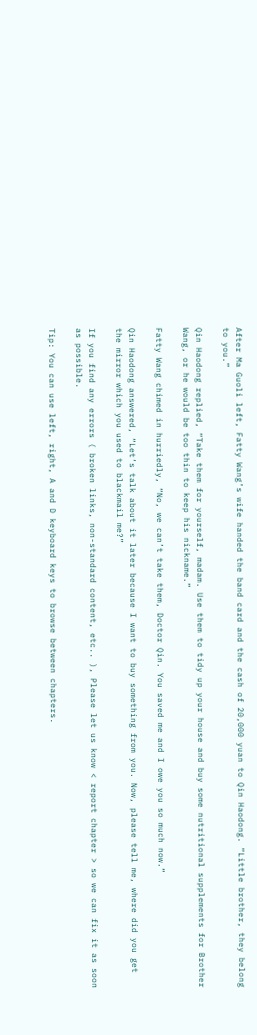After Ma Guoli left, Fatty Wang’s wife handed the band card and the cash of 20,000 yuan to Qin Haodong. “Little brother, they belong to you.”

Qin Haodong replied, “Take them for yourself, madam. Use them to tidy up your house and buy some nutritional supplements for Brother Wang, or he would be too thin to keep his nickname.”

Fatty Wang chimed in hurriedly, “No, we can’t take them, Doctor Qin. You saved me and I owe you so much now.”

Qin Haodong answered, “Let’s talk about it later because I want to buy something from you. Now, please tell me, where did you get the mirror which you used to blackmail me?”

If you find any errors ( broken links, non-standard content, etc.. ), Please let us know < report chapter > so we can fix it as soon as possible.

Tip: You can use left, right, A and D keyboard keys to browse between chapters.